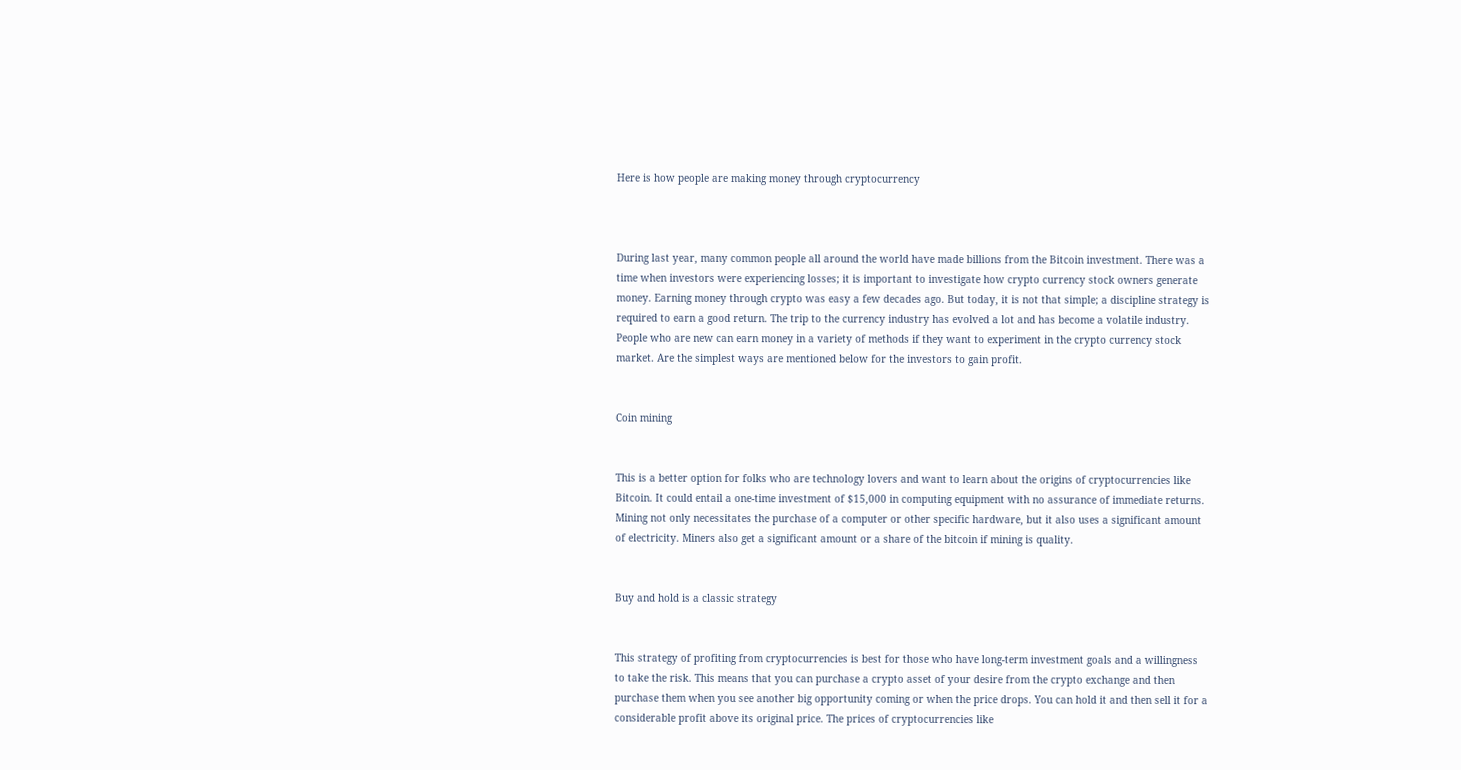Here is how people are making money through cryptocurrency



During last year, many common people all around the world have made billions from the Bitcoin investment. There was a time when investors were experiencing losses; it is important to investigate how crypto currency stock owners generate money. Earning money through crypto was easy a few decades ago. But today, it is not that simple; a discipline strategy is required to earn a good return. The trip to the currency industry has evolved a lot and has become a volatile industry. People who are new can earn money in a variety of methods if they want to experiment in the crypto currency stock market. Are the simplest ways are mentioned below for the investors to gain profit.


Coin mining


This is a better option for folks who are technology lovers and want to learn about the origins of cryptocurrencies like Bitcoin. It could entail a one-time investment of $15,000 in computing equipment with no assurance of immediate returns. Mining not only necessitates the purchase of a computer or other specific hardware, but it also uses a significant amount of electricity. Miners also get a significant amount or a share of the bitcoin if mining is quality.


Buy and hold is a classic strategy


This strategy of profiting from cryptocurrencies is best for those who have long-term investment goals and a willingness to take the risk. This means that you can purchase a crypto asset of your desire from the crypto exchange and then purchase them when you see another big opportunity coming or when the price drops. You can hold it and then sell it for a considerable profit above its original price. The prices of cryptocurrencies like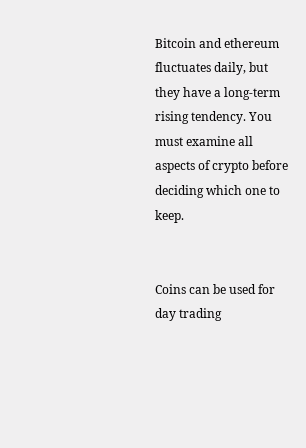Bitcoin and ethereum fluctuates daily, but they have a long-term rising tendency. You must examine all aspects of crypto before deciding which one to keep.


Coins can be used for day trading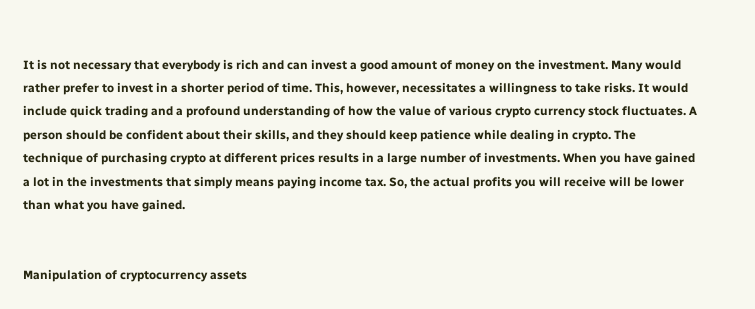It is not necessary that everybody is rich and can invest a good amount of money on the investment. Many would rather prefer to invest in a shorter period of time. This, however, necessitates a willingness to take risks. It would include quick trading and a profound understanding of how the value of various crypto currency stock fluctuates. A person should be confident about their skills, and they should keep patience while dealing in crypto. The technique of purchasing crypto at different prices results in a large number of investments. When you have gained a lot in the investments that simply means paying income tax. So, the actual profits you will receive will be lower than what you have gained.


Manipulation of cryptocurrency assets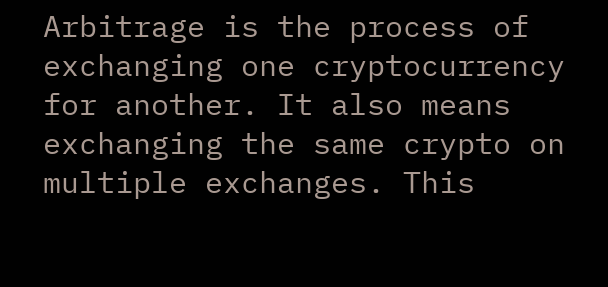Arbitrage is the process of exchanging one cryptocurrency for another. It also means exchanging the same crypto on multiple exchanges. This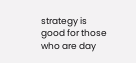strategy is good for those who are day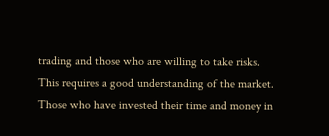trading and those who are willing to take risks. This requires a good understanding of the market. Those who have invested their time and money in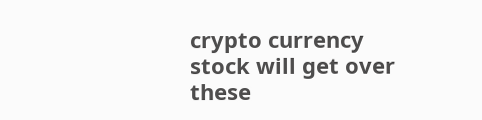crypto currency stock will get over these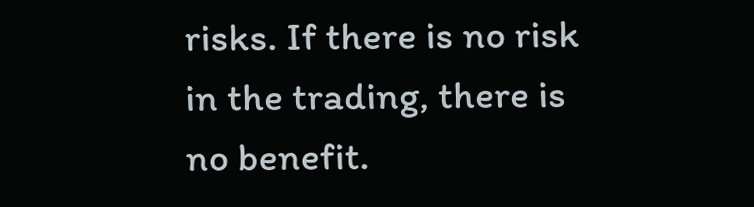risks. If there is no risk in the trading, there is no benefit.